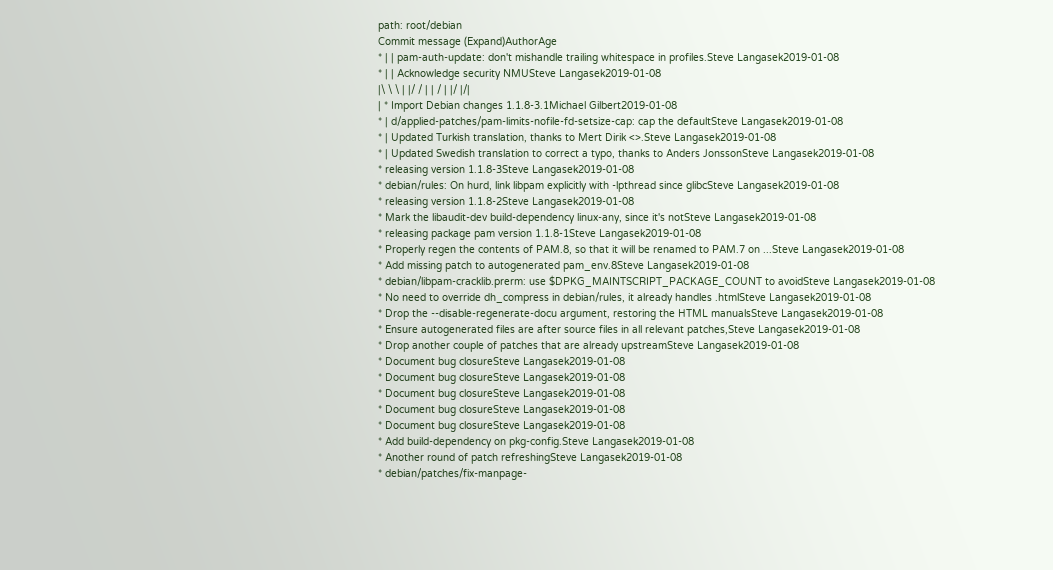path: root/debian
Commit message (Expand)AuthorAge
* | | pam-auth-update: don't mishandle trailing whitespace in profiles.Steve Langasek2019-01-08
* | | Acknowledge security NMUSteve Langasek2019-01-08
|\ \ \ | |/ / | | / | |/ |/|
| * Import Debian changes 1.1.8-3.1Michael Gilbert2019-01-08
* | d/applied-patches/pam-limits-nofile-fd-setsize-cap: cap the defaultSteve Langasek2019-01-08
* | Updated Turkish translation, thanks to Mert Dirik <>.Steve Langasek2019-01-08
* | Updated Swedish translation to correct a typo, thanks to Anders JonssonSteve Langasek2019-01-08
* releasing version 1.1.8-3Steve Langasek2019-01-08
* debian/rules: On hurd, link libpam explicitly with -lpthread since glibcSteve Langasek2019-01-08
* releasing version 1.1.8-2Steve Langasek2019-01-08
* Mark the libaudit-dev build-dependency linux-any, since it's notSteve Langasek2019-01-08
* releasing package pam version 1.1.8-1Steve Langasek2019-01-08
* Properly regen the contents of PAM.8, so that it will be renamed to PAM.7 on ...Steve Langasek2019-01-08
* Add missing patch to autogenerated pam_env.8Steve Langasek2019-01-08
* debian/libpam-cracklib.prerm: use $DPKG_MAINTSCRIPT_PACKAGE_COUNT to avoidSteve Langasek2019-01-08
* No need to override dh_compress in debian/rules, it already handles .htmlSteve Langasek2019-01-08
* Drop the --disable-regenerate-docu argument, restoring the HTML manualsSteve Langasek2019-01-08
* Ensure autogenerated files are after source files in all relevant patches,Steve Langasek2019-01-08
* Drop another couple of patches that are already upstreamSteve Langasek2019-01-08
* Document bug closureSteve Langasek2019-01-08
* Document bug closureSteve Langasek2019-01-08
* Document bug closureSteve Langasek2019-01-08
* Document bug closureSteve Langasek2019-01-08
* Document bug closureSteve Langasek2019-01-08
* Add build-dependency on pkg-config.Steve Langasek2019-01-08
* Another round of patch refreshingSteve Langasek2019-01-08
* debian/patches/fix-manpage-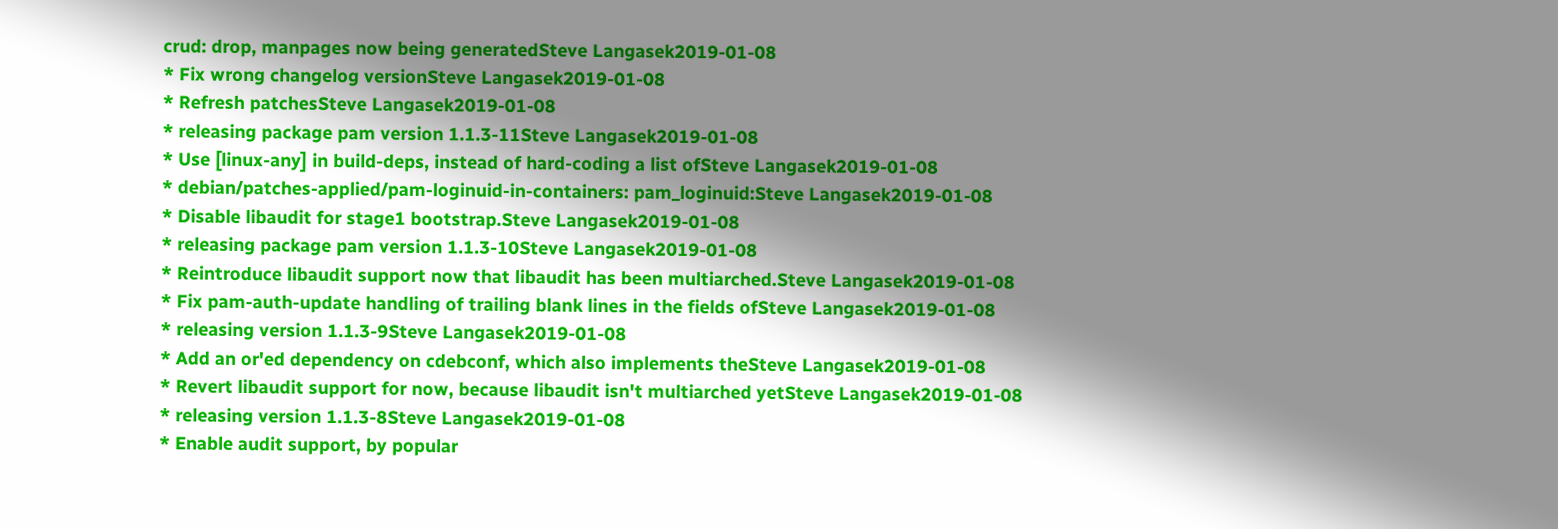crud: drop, manpages now being generatedSteve Langasek2019-01-08
* Fix wrong changelog versionSteve Langasek2019-01-08
* Refresh patchesSteve Langasek2019-01-08
* releasing package pam version 1.1.3-11Steve Langasek2019-01-08
* Use [linux-any] in build-deps, instead of hard-coding a list ofSteve Langasek2019-01-08
* debian/patches-applied/pam-loginuid-in-containers: pam_loginuid:Steve Langasek2019-01-08
* Disable libaudit for stage1 bootstrap.Steve Langasek2019-01-08
* releasing package pam version 1.1.3-10Steve Langasek2019-01-08
* Reintroduce libaudit support now that libaudit has been multiarched.Steve Langasek2019-01-08
* Fix pam-auth-update handling of trailing blank lines in the fields ofSteve Langasek2019-01-08
* releasing version 1.1.3-9Steve Langasek2019-01-08
* Add an or'ed dependency on cdebconf, which also implements theSteve Langasek2019-01-08
* Revert libaudit support for now, because libaudit isn't multiarched yetSteve Langasek2019-01-08
* releasing version 1.1.3-8Steve Langasek2019-01-08
* Enable audit support, by popular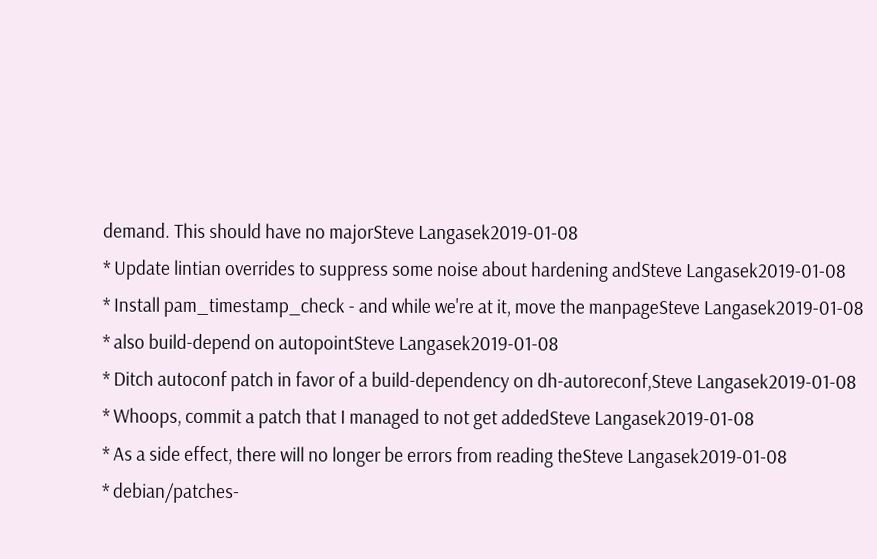demand. This should have no majorSteve Langasek2019-01-08
* Update lintian overrides to suppress some noise about hardening andSteve Langasek2019-01-08
* Install pam_timestamp_check - and while we're at it, move the manpageSteve Langasek2019-01-08
* also build-depend on autopointSteve Langasek2019-01-08
* Ditch autoconf patch in favor of a build-dependency on dh-autoreconf,Steve Langasek2019-01-08
* Whoops, commit a patch that I managed to not get addedSteve Langasek2019-01-08
* As a side effect, there will no longer be errors from reading theSteve Langasek2019-01-08
* debian/patches-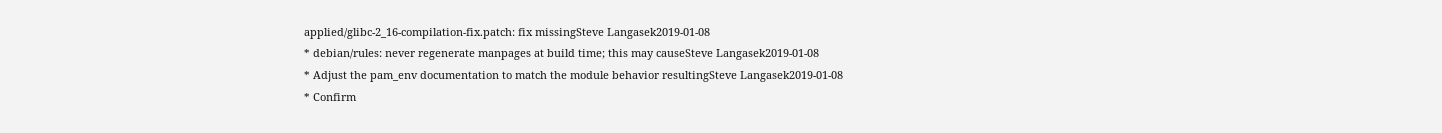applied/glibc-2_16-compilation-fix.patch: fix missingSteve Langasek2019-01-08
* debian/rules: never regenerate manpages at build time; this may causeSteve Langasek2019-01-08
* Adjust the pam_env documentation to match the module behavior resultingSteve Langasek2019-01-08
* Confirm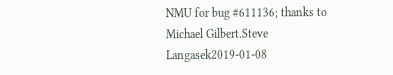NMU for bug #611136; thanks to Michael Gilbert.Steve Langasek2019-01-08